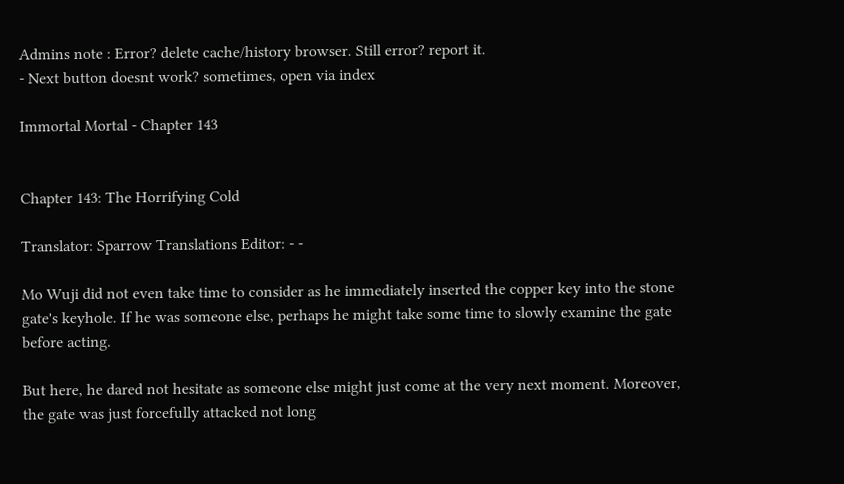Admins note : Error? delete cache/history browser. Still error? report it.
- Next button doesnt work? sometimes, open via index

Immortal Mortal - Chapter 143


Chapter 143: The Horrifying Cold

Translator: Sparrow Translations Editor: - -

Mo Wuji did not even take time to consider as he immediately inserted the copper key into the stone gate's keyhole. If he was someone else, perhaps he might take some time to slowly examine the gate before acting.

But here, he dared not hesitate as someone else might just come at the very next moment. Moreover, the gate was just forcefully attacked not long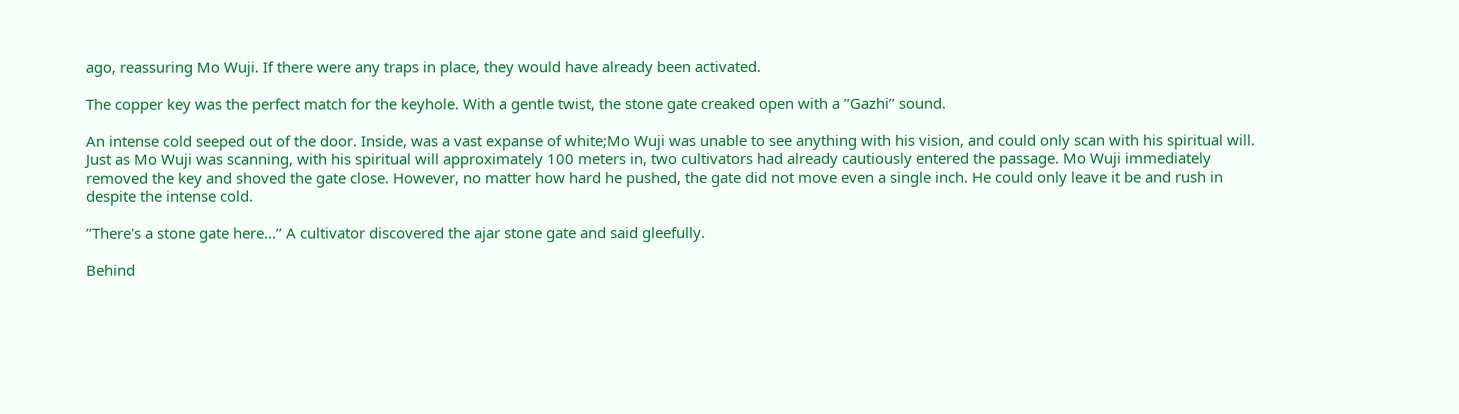ago, reassuring Mo Wuji. If there were any traps in place, they would have already been activated.

The copper key was the perfect match for the keyhole. With a gentle twist, the stone gate creaked open with a ’’Gazhi’’ sound.

An intense cold seeped out of the door. Inside, was a vast expanse of white;Mo Wuji was unable to see anything with his vision, and could only scan with his spiritual will. Just as Mo Wuji was scanning, with his spiritual will approximately 100 meters in, two cultivators had already cautiously entered the passage. Mo Wuji immediately removed the key and shoved the gate close. However, no matter how hard he pushed, the gate did not move even a single inch. He could only leave it be and rush in despite the intense cold.

’’There's a stone gate here...’’ A cultivator discovered the ajar stone gate and said gleefully.

Behind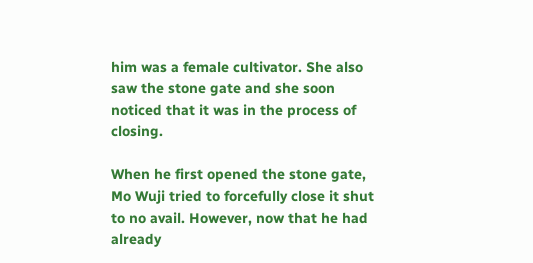him was a female cultivator. She also saw the stone gate and she soon noticed that it was in the process of closing.

When he first opened the stone gate, Mo Wuji tried to forcefully close it shut to no avail. However, now that he had already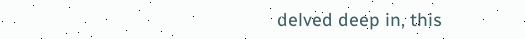delved deep in, this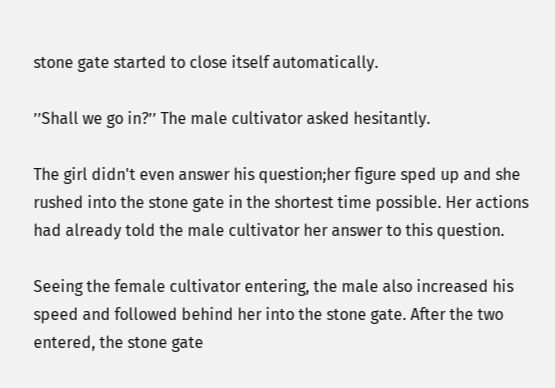stone gate started to close itself automatically.

’’Shall we go in?’’ The male cultivator asked hesitantly.

The girl didn't even answer his question;her figure sped up and she rushed into the stone gate in the shortest time possible. Her actions had already told the male cultivator her answer to this question.

Seeing the female cultivator entering, the male also increased his speed and followed behind her into the stone gate. After the two entered, the stone gate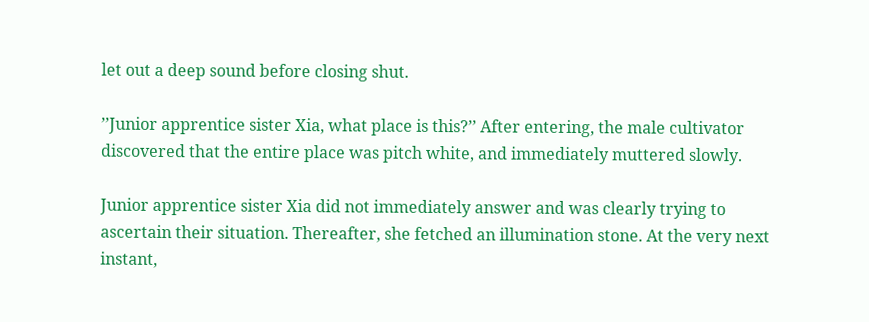let out a deep sound before closing shut.

’’Junior apprentice sister Xia, what place is this?’’ After entering, the male cultivator discovered that the entire place was pitch white, and immediately muttered slowly.

Junior apprentice sister Xia did not immediately answer and was clearly trying to ascertain their situation. Thereafter, she fetched an illumination stone. At the very next instant,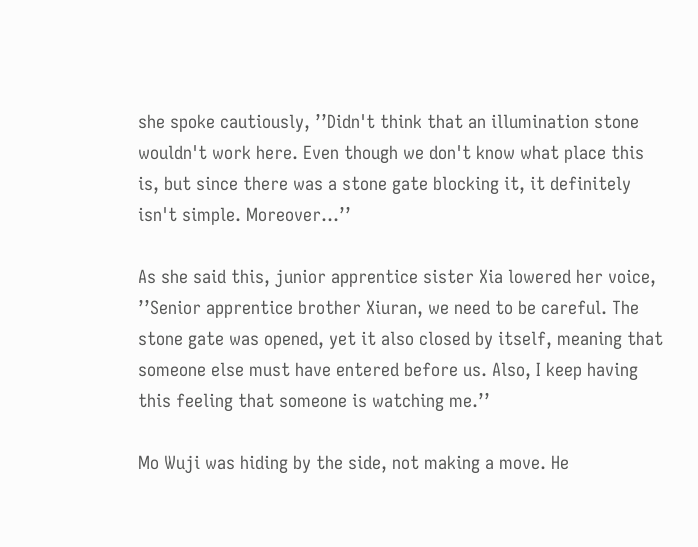she spoke cautiously, ’’Didn't think that an illumination stone wouldn't work here. Even though we don't know what place this is, but since there was a stone gate blocking it, it definitely isn't simple. Moreover...’’

As she said this, junior apprentice sister Xia lowered her voice, ’’Senior apprentice brother Xiuran, we need to be careful. The stone gate was opened, yet it also closed by itself, meaning that someone else must have entered before us. Also, I keep having this feeling that someone is watching me.’’

Mo Wuji was hiding by the side, not making a move. He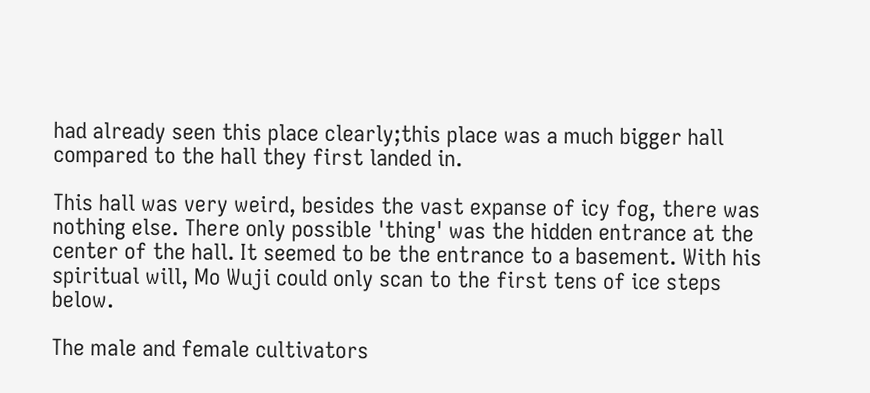had already seen this place clearly;this place was a much bigger hall compared to the hall they first landed in.

This hall was very weird, besides the vast expanse of icy fog, there was nothing else. There only possible 'thing' was the hidden entrance at the center of the hall. It seemed to be the entrance to a basement. With his spiritual will, Mo Wuji could only scan to the first tens of ice steps below.

The male and female cultivators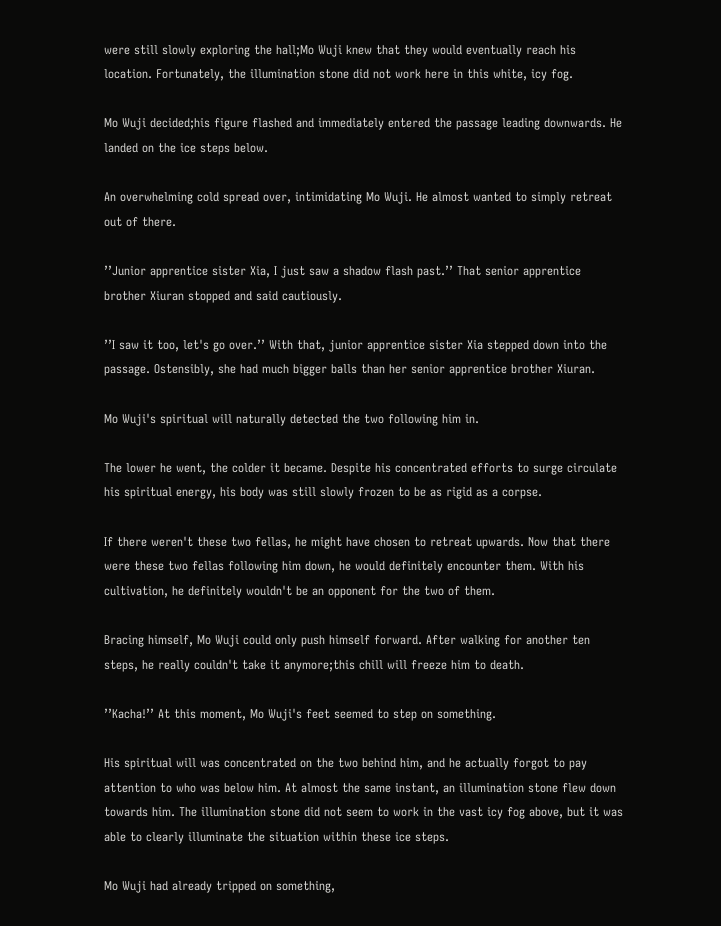were still slowly exploring the hall;Mo Wuji knew that they would eventually reach his location. Fortunately, the illumination stone did not work here in this white, icy fog.

Mo Wuji decided;his figure flashed and immediately entered the passage leading downwards. He landed on the ice steps below.

An overwhelming cold spread over, intimidating Mo Wuji. He almost wanted to simply retreat out of there.

’’Junior apprentice sister Xia, I just saw a shadow flash past.’’ That senior apprentice brother Xiuran stopped and said cautiously.

’’I saw it too, let's go over.’’ With that, junior apprentice sister Xia stepped down into the passage. Ostensibly, she had much bigger balls than her senior apprentice brother Xiuran.

Mo Wuji's spiritual will naturally detected the two following him in.

The lower he went, the colder it became. Despite his concentrated efforts to surge circulate his spiritual energy, his body was still slowly frozen to be as rigid as a corpse.

If there weren't these two fellas, he might have chosen to retreat upwards. Now that there were these two fellas following him down, he would definitely encounter them. With his cultivation, he definitely wouldn't be an opponent for the two of them.

Bracing himself, Mo Wuji could only push himself forward. After walking for another ten steps, he really couldn't take it anymore;this chill will freeze him to death.

’’Kacha!’’ At this moment, Mo Wuji's feet seemed to step on something.

His spiritual will was concentrated on the two behind him, and he actually forgot to pay attention to who was below him. At almost the same instant, an illumination stone flew down towards him. The illumination stone did not seem to work in the vast icy fog above, but it was able to clearly illuminate the situation within these ice steps.

Mo Wuji had already tripped on something,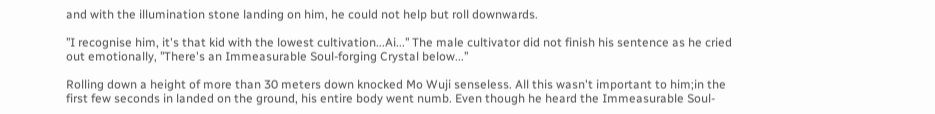and with the illumination stone landing on him, he could not help but roll downwards.

’’I recognise him, it's that kid with the lowest cultivation...Ai...’’ The male cultivator did not finish his sentence as he cried out emotionally, ’’There's an Immeasurable Soul-forging Crystal below...’’

Rolling down a height of more than 30 meters down knocked Mo Wuji senseless. All this wasn't important to him;in the first few seconds in landed on the ground, his entire body went numb. Even though he heard the Immeasurable Soul-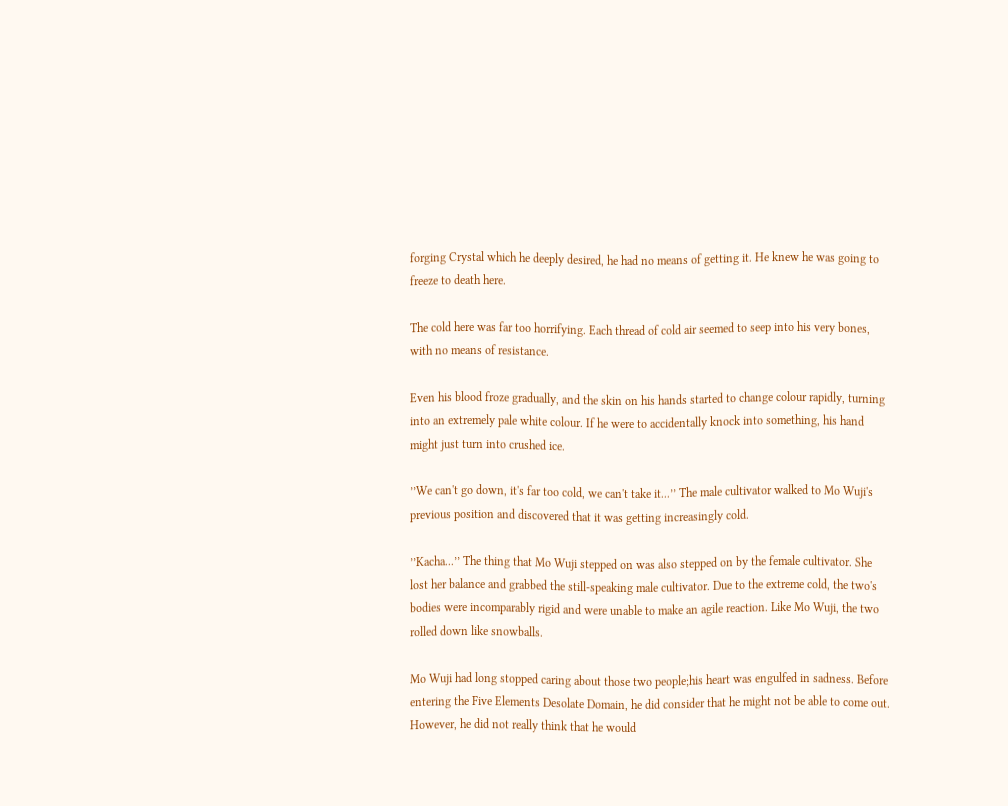forging Crystal which he deeply desired, he had no means of getting it. He knew he was going to freeze to death here.

The cold here was far too horrifying. Each thread of cold air seemed to seep into his very bones, with no means of resistance.

Even his blood froze gradually, and the skin on his hands started to change colour rapidly, turning into an extremely pale white colour. If he were to accidentally knock into something, his hand might just turn into crushed ice.

’’We can't go down, it's far too cold, we can't take it...’’ The male cultivator walked to Mo Wuji's previous position and discovered that it was getting increasingly cold.

’’Kacha...’’ The thing that Mo Wuji stepped on was also stepped on by the female cultivator. She lost her balance and grabbed the still-speaking male cultivator. Due to the extreme cold, the two's bodies were incomparably rigid and were unable to make an agile reaction. Like Mo Wuji, the two rolled down like snowballs.

Mo Wuji had long stopped caring about those two people;his heart was engulfed in sadness. Before entering the Five Elements Desolate Domain, he did consider that he might not be able to come out. However, he did not really think that he would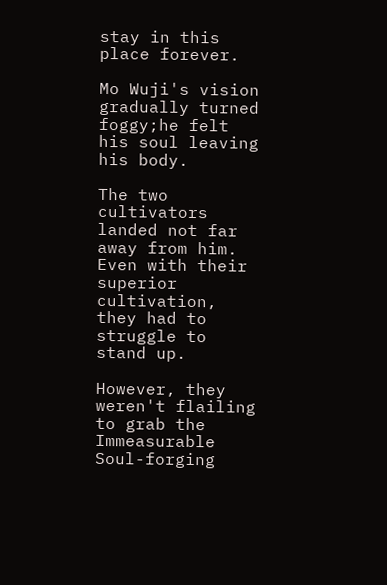stay in this place forever.

Mo Wuji's vision gradually turned foggy;he felt his soul leaving his body.

The two cultivators landed not far away from him. Even with their superior cultivation, they had to struggle to stand up.

However, they weren't flailing to grab the Immeasurable Soul-forging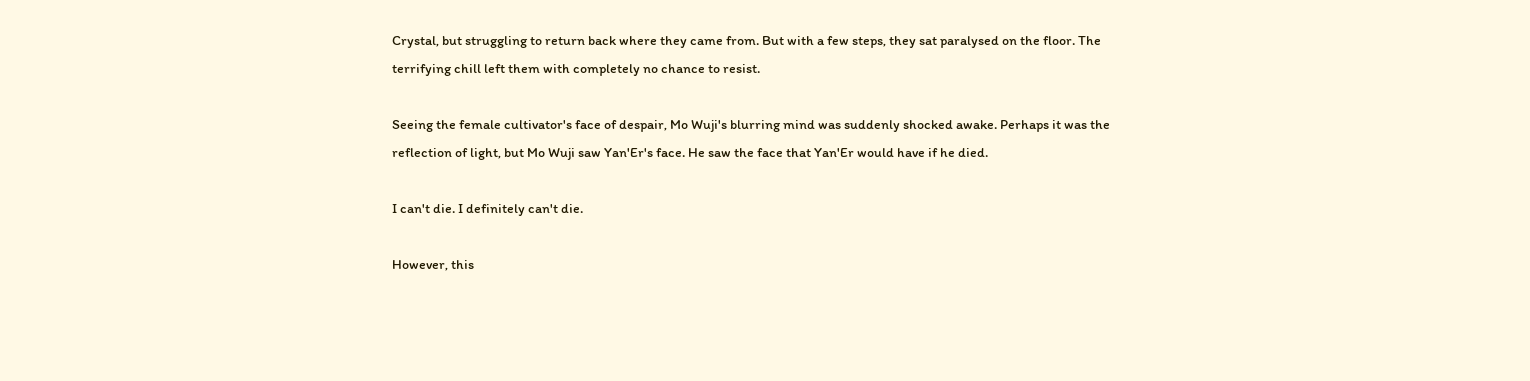Crystal, but struggling to return back where they came from. But with a few steps, they sat paralysed on the floor. The terrifying chill left them with completely no chance to resist.

Seeing the female cultivator's face of despair, Mo Wuji's blurring mind was suddenly shocked awake. Perhaps it was the reflection of light, but Mo Wuji saw Yan'Er's face. He saw the face that Yan'Er would have if he died.

I can't die. I definitely can't die.

However, this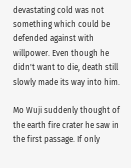devastating cold was not something which could be defended against with willpower. Even though he didn't want to die, death still slowly made its way into him.

Mo Wuji suddenly thought of the earth fire crater he saw in the first passage. If only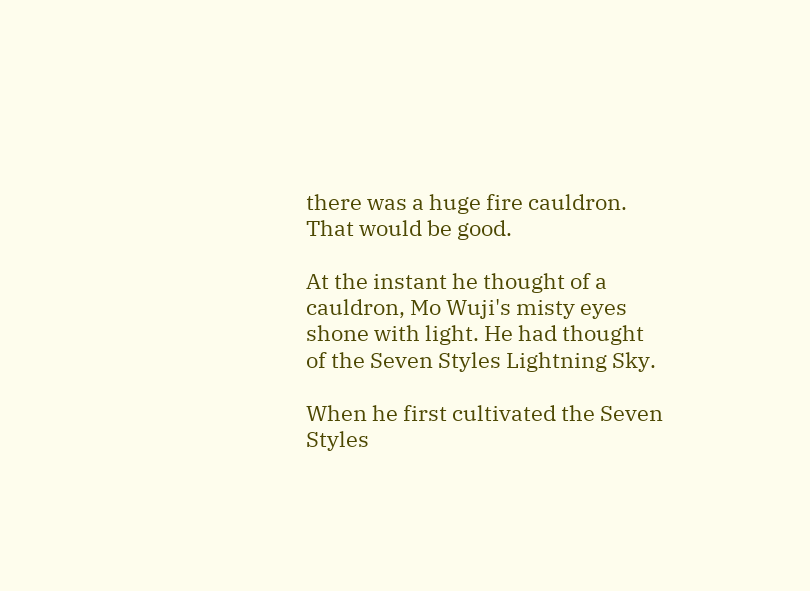there was a huge fire cauldron. That would be good.

At the instant he thought of a cauldron, Mo Wuji's misty eyes shone with light. He had thought of the Seven Styles Lightning Sky.

When he first cultivated the Seven Styles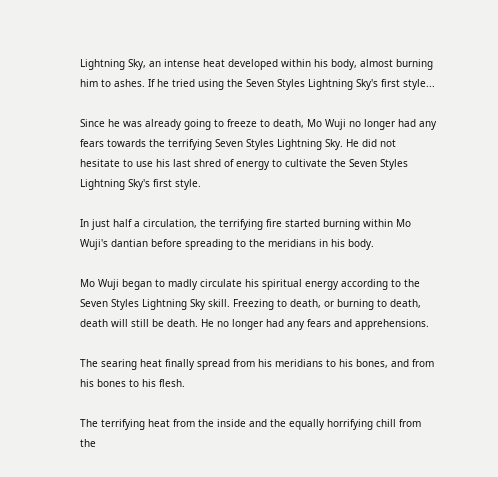Lightning Sky, an intense heat developed within his body, almost burning him to ashes. If he tried using the Seven Styles Lightning Sky's first style...

Since he was already going to freeze to death, Mo Wuji no longer had any fears towards the terrifying Seven Styles Lightning Sky. He did not hesitate to use his last shred of energy to cultivate the Seven Styles Lightning Sky's first style.

In just half a circulation, the terrifying fire started burning within Mo Wuji's dantian before spreading to the meridians in his body.

Mo Wuji began to madly circulate his spiritual energy according to the Seven Styles Lightning Sky skill. Freezing to death, or burning to death, death will still be death. He no longer had any fears and apprehensions.

The searing heat finally spread from his meridians to his bones, and from his bones to his flesh.

The terrifying heat from the inside and the equally horrifying chill from the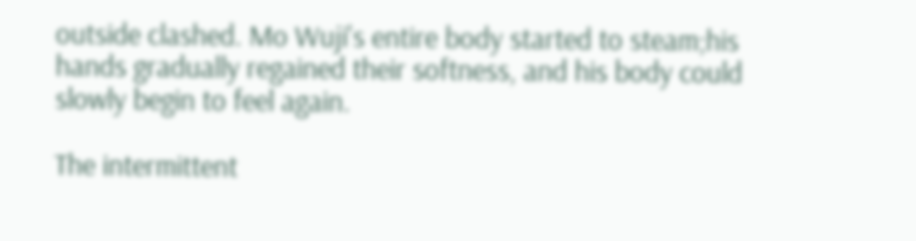outside clashed. Mo Wuji's entire body started to steam;his hands gradually regained their softness, and his body could slowly begin to feel again.

The intermittent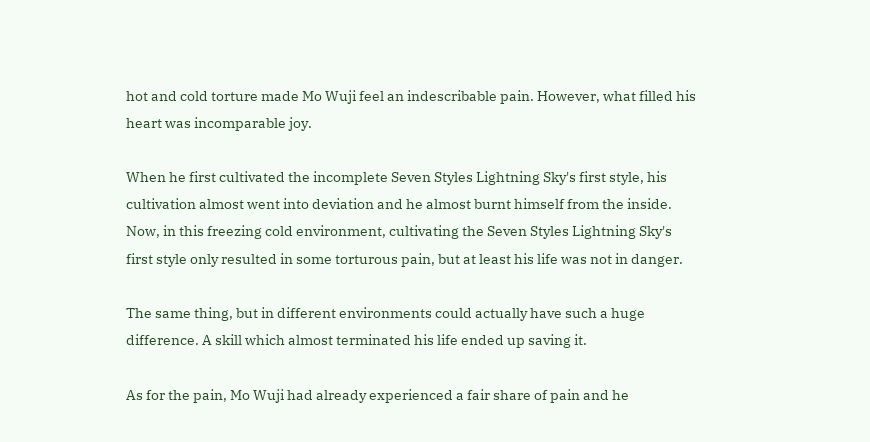hot and cold torture made Mo Wuji feel an indescribable pain. However, what filled his heart was incomparable joy.

When he first cultivated the incomplete Seven Styles Lightning Sky's first style, his cultivation almost went into deviation and he almost burnt himself from the inside. Now, in this freezing cold environment, cultivating the Seven Styles Lightning Sky's first style only resulted in some torturous pain, but at least his life was not in danger.

The same thing, but in different environments could actually have such a huge difference. A skill which almost terminated his life ended up saving it.

As for the pain, Mo Wuji had already experienced a fair share of pain and he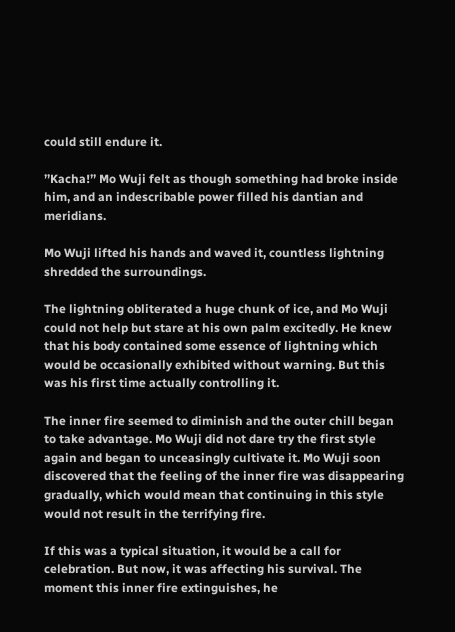could still endure it.

’’Kacha!’’ Mo Wuji felt as though something had broke inside him, and an indescribable power filled his dantian and meridians.

Mo Wuji lifted his hands and waved it, countless lightning shredded the surroundings.

The lightning obliterated a huge chunk of ice, and Mo Wuji could not help but stare at his own palm excitedly. He knew that his body contained some essence of lightning which would be occasionally exhibited without warning. But this was his first time actually controlling it.

The inner fire seemed to diminish and the outer chill began to take advantage. Mo Wuji did not dare try the first style again and began to unceasingly cultivate it. Mo Wuji soon discovered that the feeling of the inner fire was disappearing gradually, which would mean that continuing in this style would not result in the terrifying fire.

If this was a typical situation, it would be a call for celebration. But now, it was affecting his survival. The moment this inner fire extinguishes, he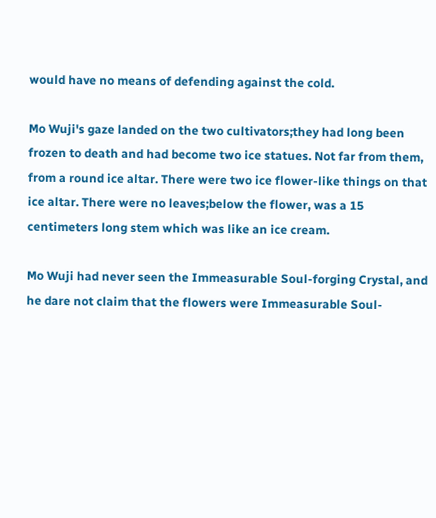would have no means of defending against the cold.

Mo Wuji's gaze landed on the two cultivators;they had long been frozen to death and had become two ice statues. Not far from them, from a round ice altar. There were two ice flower-like things on that ice altar. There were no leaves;below the flower, was a 15 centimeters long stem which was like an ice cream.

Mo Wuji had never seen the Immeasurable Soul-forging Crystal, and he dare not claim that the flowers were Immeasurable Soul-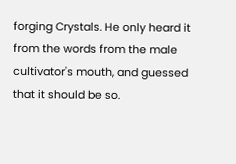forging Crystals. He only heard it from the words from the male cultivator's mouth, and guessed that it should be so.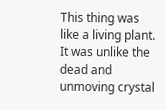This thing was like a living plant. It was unlike the dead and unmoving crystal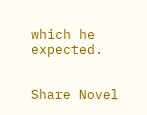which he expected.


Share Novel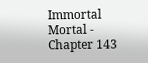Immortal Mortal - Chapter 143